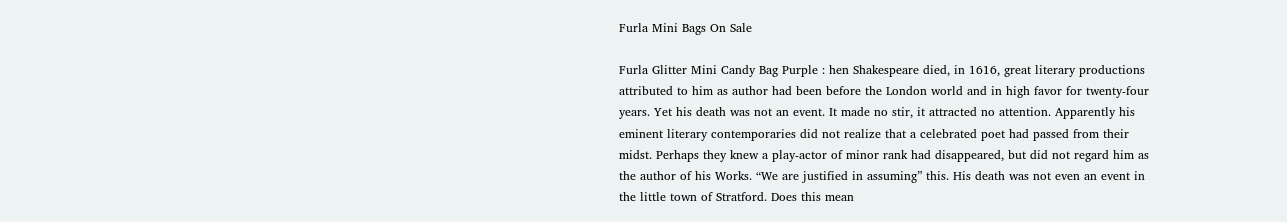Furla Mini Bags On Sale

Furla Glitter Mini Candy Bag Purple : hen Shakespeare died, in 1616, great literary productions attributed to him as author had been before the London world and in high favor for twenty-four years. Yet his death was not an event. It made no stir, it attracted no attention. Apparently his eminent literary contemporaries did not realize that a celebrated poet had passed from their midst. Perhaps they knew a play-actor of minor rank had disappeared, but did not regard him as the author of his Works. “We are justified in assuming” this. His death was not even an event in the little town of Stratford. Does this mean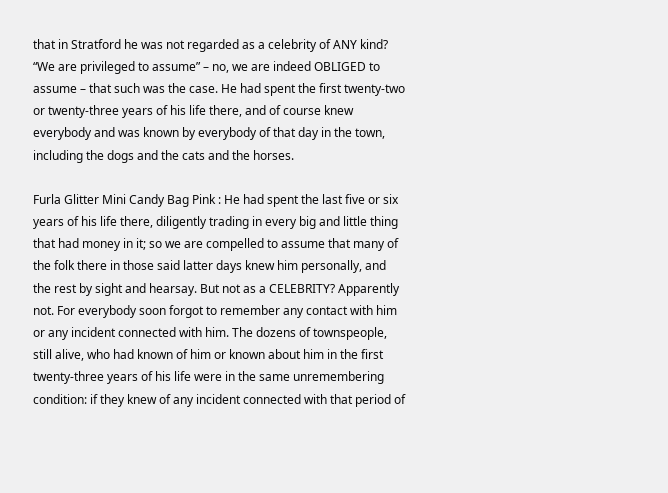that in Stratford he was not regarded as a celebrity of ANY kind? “We are privileged to assume” – no, we are indeed OBLIGED to assume – that such was the case. He had spent the first twenty-two or twenty-three years of his life there, and of course knew everybody and was known by everybody of that day in the town, including the dogs and the cats and the horses.

Furla Glitter Mini Candy Bag Pink : He had spent the last five or six years of his life there, diligently trading in every big and little thing that had money in it; so we are compelled to assume that many of the folk there in those said latter days knew him personally, and the rest by sight and hearsay. But not as a CELEBRITY? Apparently not. For everybody soon forgot to remember any contact with him or any incident connected with him. The dozens of townspeople, still alive, who had known of him or known about him in the first twenty-three years of his life were in the same unremembering condition: if they knew of any incident connected with that period of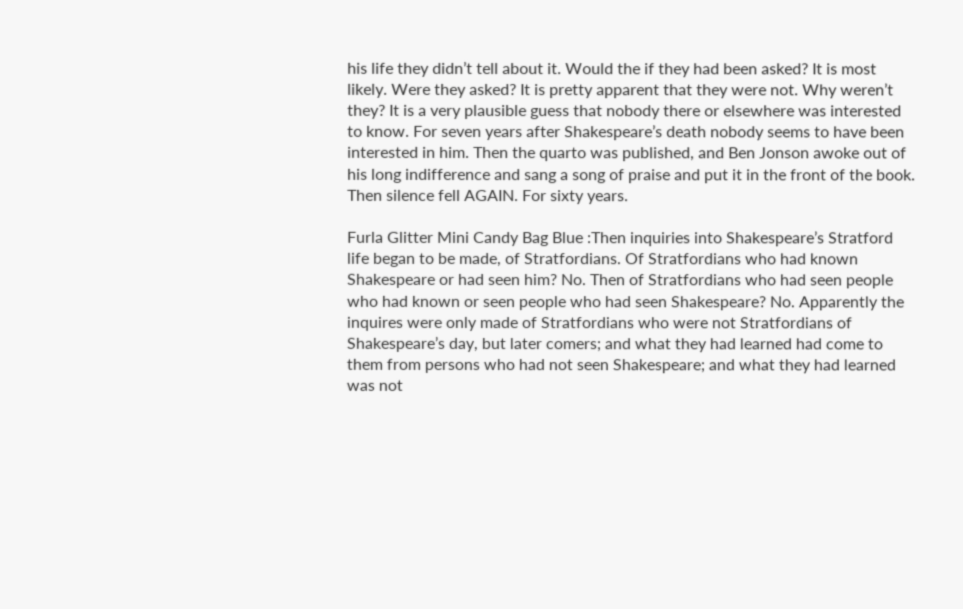his life they didn’t tell about it. Would the if they had been asked? It is most likely. Were they asked? It is pretty apparent that they were not. Why weren’t they? It is a very plausible guess that nobody there or elsewhere was interested to know. For seven years after Shakespeare’s death nobody seems to have been interested in him. Then the quarto was published, and Ben Jonson awoke out of his long indifference and sang a song of praise and put it in the front of the book. Then silence fell AGAIN. For sixty years.

Furla Glitter Mini Candy Bag Blue :Then inquiries into Shakespeare’s Stratford life began to be made, of Stratfordians. Of Stratfordians who had known Shakespeare or had seen him? No. Then of Stratfordians who had seen people who had known or seen people who had seen Shakespeare? No. Apparently the inquires were only made of Stratfordians who were not Stratfordians of Shakespeare’s day, but later comers; and what they had learned had come to them from persons who had not seen Shakespeare; and what they had learned was not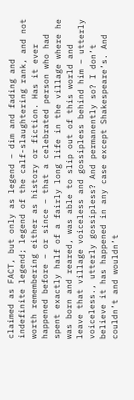claimed as FACT, but only as legend – dim and fading and indefinite legend; legend of the calf-slaughtering rank, and not worth remembering either as history or fiction. Has it ever happened before – or since – that a celebrated person who had spent exactly half of a fairly long life in the village where he was born and reared, was able to slip out of this world and leave that village voiceless and gossipless behind him – utterly voiceless., utterly gossipless? And permanently so? I don’t believe it has happened in any case except Shakespeare’s. And couldn’t and wouldn’t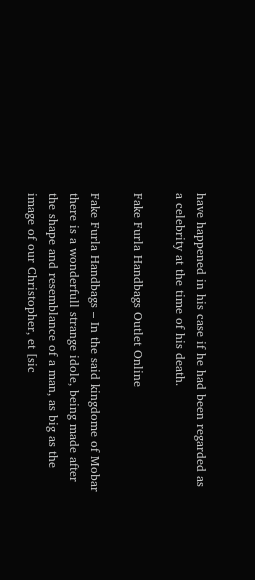have happened in his case if he had been regarded as a celebrity at the time of his death.

Fake Furla Handbags Outlet Online

Fake Furla Handbags – In the said kingdome of Mobar there is a wonderfull strange idole, being made after the shape and resemblance of a man, as big as the image of our Christopher, et [sic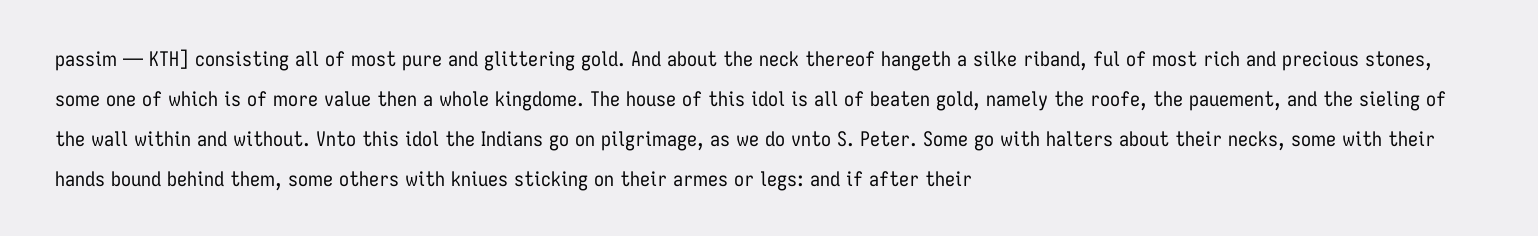passim — KTH] consisting all of most pure and glittering gold. And about the neck thereof hangeth a silke riband, ful of most rich and precious stones, some one of which is of more value then a whole kingdome. The house of this idol is all of beaten gold, namely the roofe, the pauement, and the sieling of the wall within and without. Vnto this idol the Indians go on pilgrimage, as we do vnto S. Peter. Some go with halters about their necks, some with their hands bound behind them, some others with kniues sticking on their armes or legs: and if after their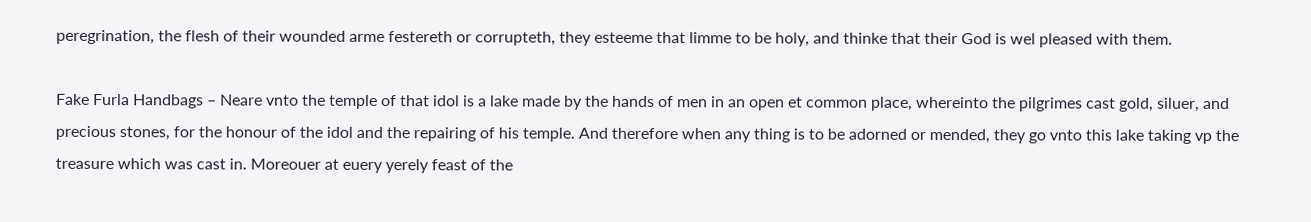peregrination, the flesh of their wounded arme festereth or corrupteth, they esteeme that limme to be holy, and thinke that their God is wel pleased with them.

Fake Furla Handbags – Neare vnto the temple of that idol is a lake made by the hands of men in an open et common place, whereinto the pilgrimes cast gold, siluer, and precious stones, for the honour of the idol and the repairing of his temple. And therefore when any thing is to be adorned or mended, they go vnto this lake taking vp the treasure which was cast in. Moreouer at euery yerely feast of the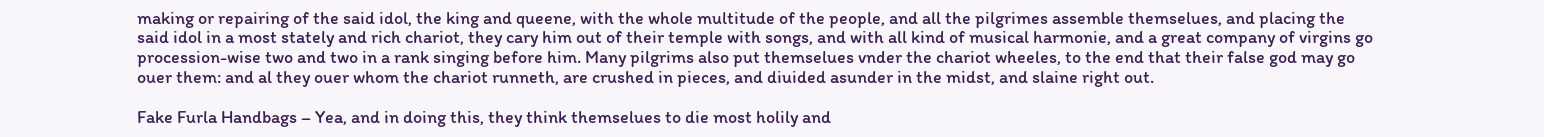making or repairing of the said idol, the king and queene, with the whole multitude of the people, and all the pilgrimes assemble themselues, and placing the said idol in a most stately and rich chariot, they cary him out of their temple with songs, and with all kind of musical harmonie, and a great company of virgins go procession-wise two and two in a rank singing before him. Many pilgrims also put themselues vnder the chariot wheeles, to the end that their false god may go ouer them: and al they ouer whom the chariot runneth, are crushed in pieces, and diuided asunder in the midst, and slaine right out.

Fake Furla Handbags – Yea, and in doing this, they think themselues to die most holily and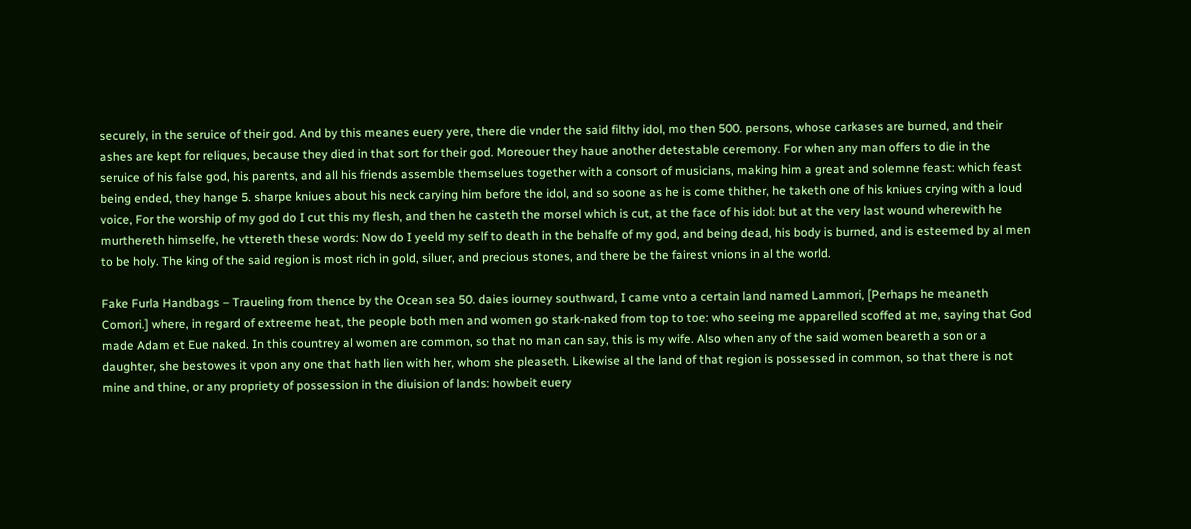securely, in the seruice of their god. And by this meanes euery yere, there die vnder the said filthy idol, mo then 500. persons, whose carkases are burned, and their ashes are kept for reliques, because they died in that sort for their god. Moreouer they haue another detestable ceremony. For when any man offers to die in the seruice of his false god, his parents, and all his friends assemble themselues together with a consort of musicians, making him a great and solemne feast: which feast being ended, they hange 5. sharpe kniues about his neck carying him before the idol, and so soone as he is come thither, he taketh one of his kniues crying with a loud voice, For the worship of my god do I cut this my flesh, and then he casteth the morsel which is cut, at the face of his idol: but at the very last wound wherewith he murthereth himselfe, he vttereth these words: Now do I yeeld my self to death in the behalfe of my god, and being dead, his body is burned, and is esteemed by al men to be holy. The king of the said region is most rich in gold, siluer, and precious stones, and there be the fairest vnions in al the world.

Fake Furla Handbags – Traueling from thence by the Ocean sea 50. daies iourney southward, I came vnto a certain land named Lammori, [Perhaps he meaneth Comori.] where, in regard of extreeme heat, the people both men and women go stark-naked from top to toe: who seeing me apparelled scoffed at me, saying that God made Adam et Eue naked. In this countrey al women are common, so that no man can say, this is my wife. Also when any of the said women beareth a son or a daughter, she bestowes it vpon any one that hath lien with her, whom she pleaseth. Likewise al the land of that region is possessed in common, so that there is not mine and thine, or any propriety of possession in the diuision of lands: howbeit euery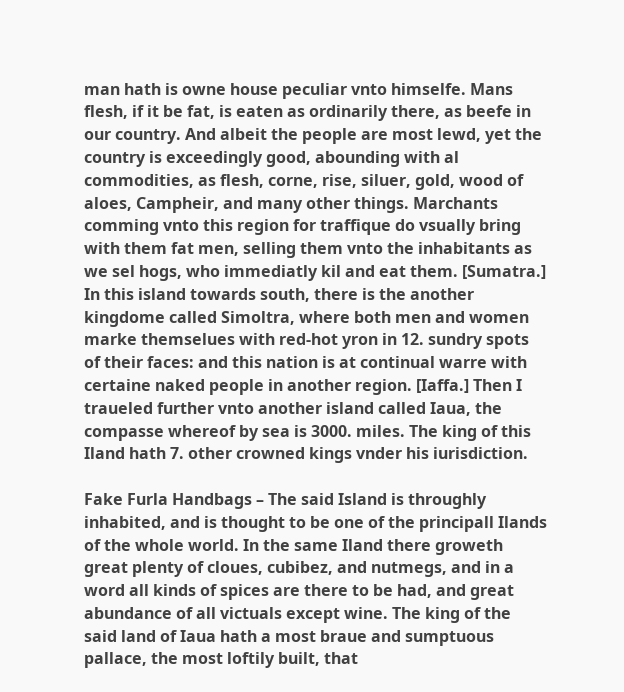man hath is owne house peculiar vnto himselfe. Mans flesh, if it be fat, is eaten as ordinarily there, as beefe in our country. And albeit the people are most lewd, yet the country is exceedingly good, abounding with al commodities, as flesh, corne, rise, siluer, gold, wood of aloes, Campheir, and many other things. Marchants comming vnto this region for traffique do vsually bring with them fat men, selling them vnto the inhabitants as we sel hogs, who immediatly kil and eat them. [Sumatra.] In this island towards south, there is the another kingdome called Simoltra, where both men and women marke themselues with red-hot yron in 12. sundry spots of their faces: and this nation is at continual warre with certaine naked people in another region. [Iaffa.] Then I traueled further vnto another island called Iaua, the compasse whereof by sea is 3000. miles. The king of this Iland hath 7. other crowned kings vnder his iurisdiction.

Fake Furla Handbags – The said Island is throughly inhabited, and is thought to be one of the principall Ilands of the whole world. In the same Iland there groweth great plenty of cloues, cubibez, and nutmegs, and in a word all kinds of spices are there to be had, and great abundance of all victuals except wine. The king of the said land of Iaua hath a most braue and sumptuous pallace, the most loftily built, that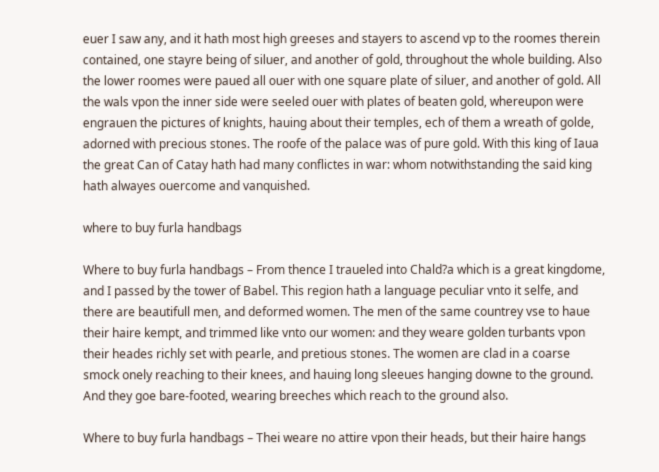euer I saw any, and it hath most high greeses and stayers to ascend vp to the roomes therein contained, one stayre being of siluer, and another of gold, throughout the whole building. Also the lower roomes were paued all ouer with one square plate of siluer, and another of gold. All the wals vpon the inner side were seeled ouer with plates of beaten gold, whereupon were engrauen the pictures of knights, hauing about their temples, ech of them a wreath of golde, adorned with precious stones. The roofe of the palace was of pure gold. With this king of Iaua the great Can of Catay hath had many conflictes in war: whom notwithstanding the said king hath alwayes ouercome and vanquished.

where to buy furla handbags

Where to buy furla handbags – From thence I traueled into Chald?a which is a great kingdome, and I passed by the tower of Babel. This region hath a language peculiar vnto it selfe, and there are beautifull men, and deformed women. The men of the same countrey vse to haue their haire kempt, and trimmed like vnto our women: and they weare golden turbants vpon their heades richly set with pearle, and pretious stones. The women are clad in a coarse smock onely reaching to their knees, and hauing long sleeues hanging downe to the ground. And they goe bare-footed, wearing breeches which reach to the ground also.

Where to buy furla handbags – Thei weare no attire vpon their heads, but their haire hangs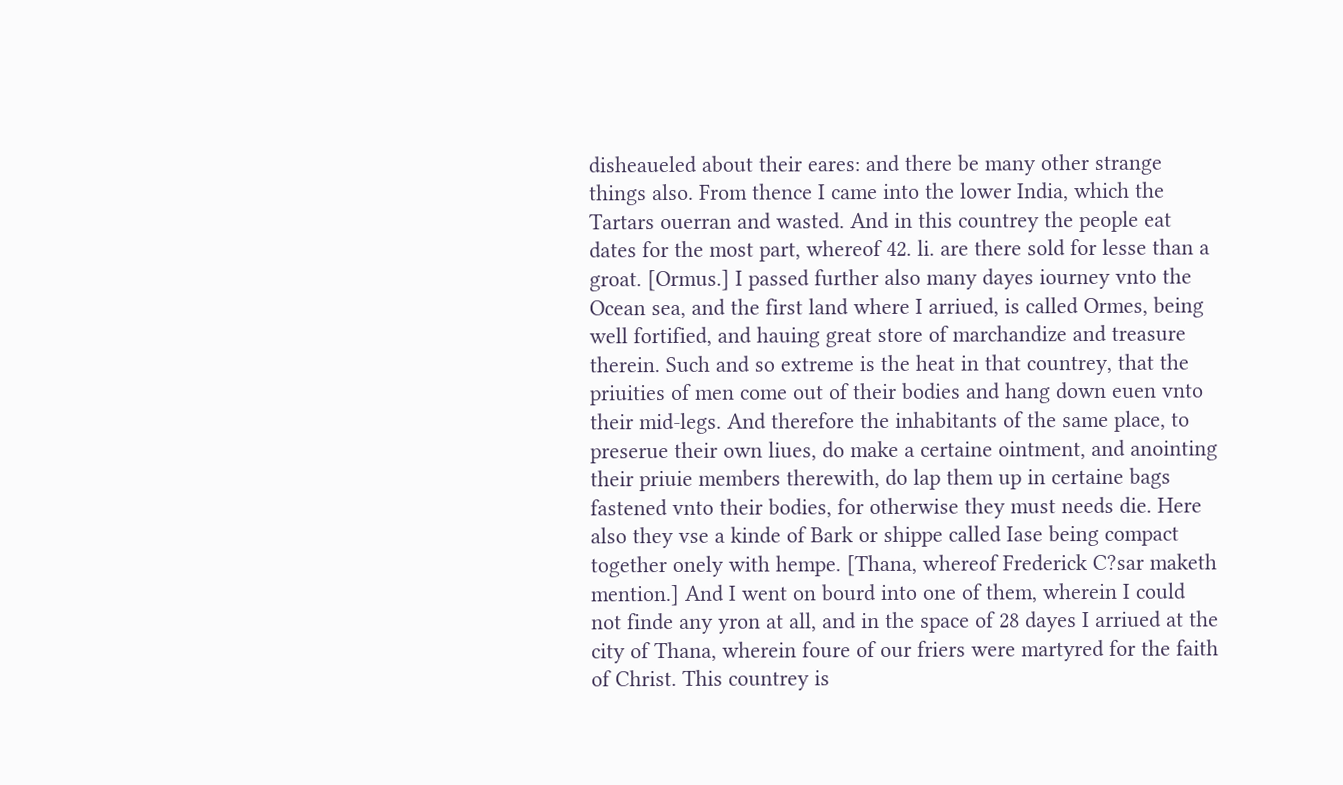disheaueled about their eares: and there be many other strange things also. From thence I came into the lower India, which the Tartars ouerran and wasted. And in this countrey the people eat dates for the most part, whereof 42. li. are there sold for lesse than a groat. [Ormus.] I passed further also many dayes iourney vnto the Ocean sea, and the first land where I arriued, is called Ormes, being well fortified, and hauing great store of marchandize and treasure therein. Such and so extreme is the heat in that countrey, that the priuities of men come out of their bodies and hang down euen vnto their mid-legs. And therefore the inhabitants of the same place, to preserue their own liues, do make a certaine ointment, and anointing their priuie members therewith, do lap them up in certaine bags fastened vnto their bodies, for otherwise they must needs die. Here also they vse a kinde of Bark or shippe called Iase being compact together onely with hempe. [Thana, whereof Frederick C?sar maketh mention.] And I went on bourd into one of them, wherein I could not finde any yron at all, and in the space of 28 dayes I arriued at the city of Thana, wherein foure of our friers were martyred for the faith of Christ. This countrey is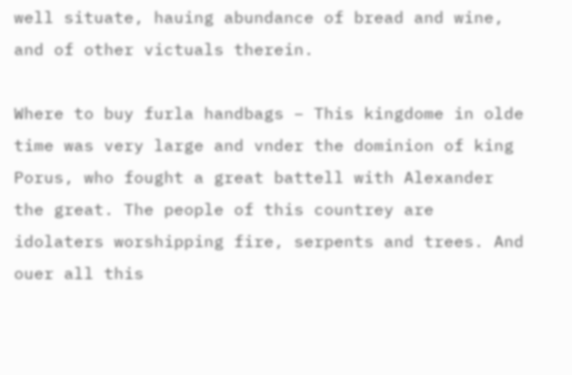well situate, hauing abundance of bread and wine, and of other victuals therein.

Where to buy furla handbags – This kingdome in olde time was very large and vnder the dominion of king Porus, who fought a great battell with Alexander the great. The people of this countrey are idolaters worshipping fire, serpents and trees. And ouer all this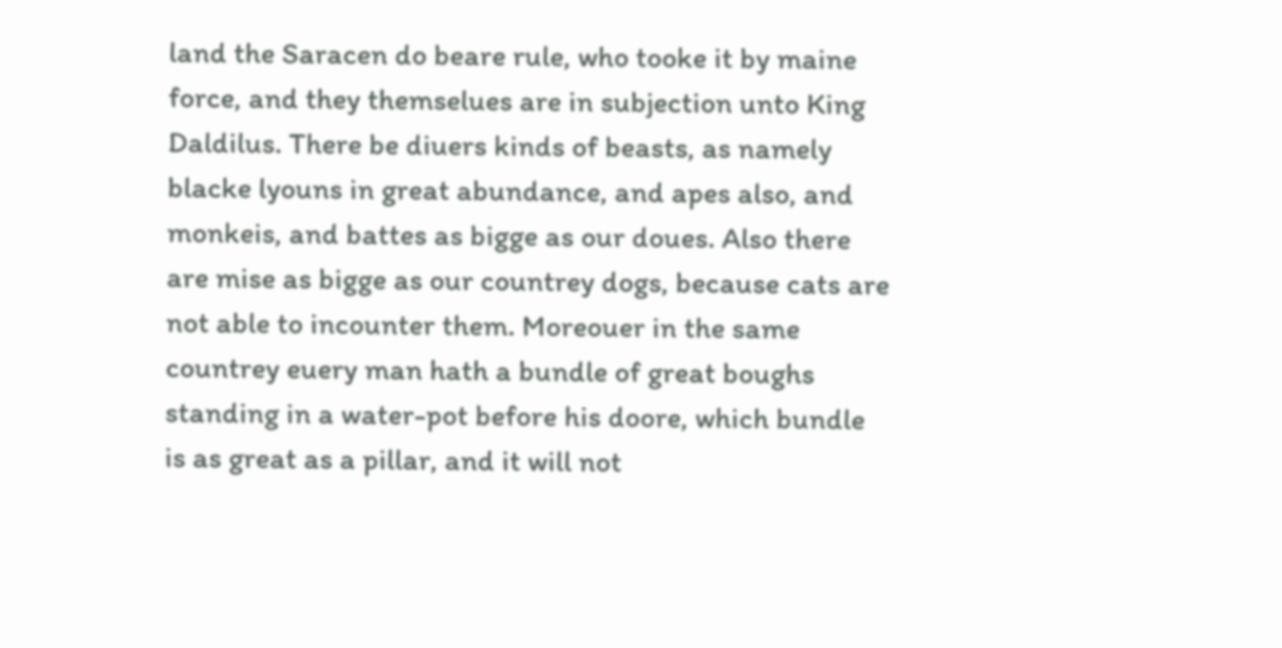land the Saracen do beare rule, who tooke it by maine force, and they themselues are in subjection unto King Daldilus. There be diuers kinds of beasts, as namely blacke lyouns in great abundance, and apes also, and monkeis, and battes as bigge as our doues. Also there are mise as bigge as our countrey dogs, because cats are not able to incounter them. Moreouer in the same countrey euery man hath a bundle of great boughs standing in a water-pot before his doore, which bundle is as great as a pillar, and it will not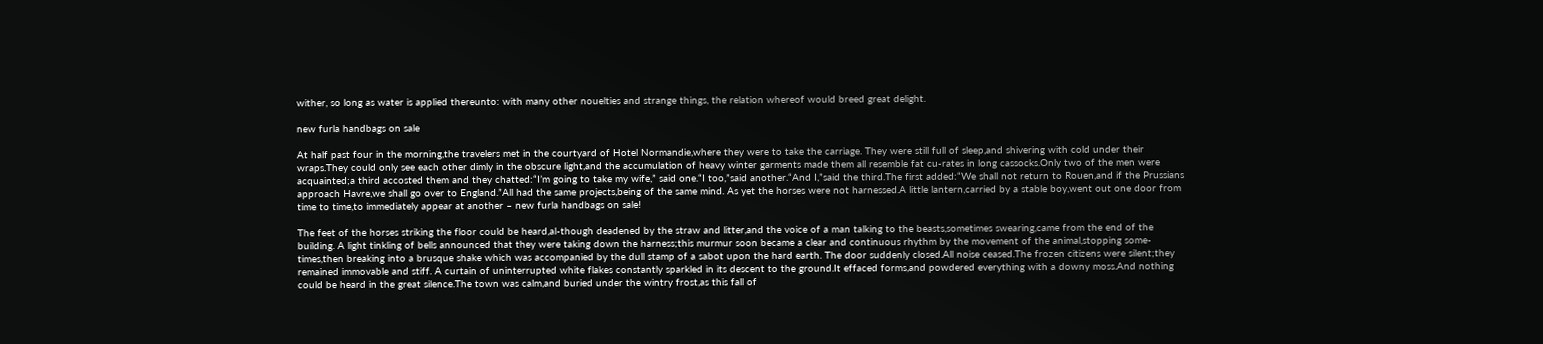wither, so long as water is applied thereunto: with many other nouelties and strange things, the relation whereof would breed great delight.

new furla handbags on sale

At half past four in the morning,the travelers met in the courtyard of Hotel Normandie,where they were to take the carriage. They were still full of sleep,and shivering with cold under their wraps.They could only see each other dimly in the obscure light,and the accumulation of heavy winter garments made them all resemble fat cu-rates in long cassocks.Only two of the men were acquainted;a third accosted them and they chatted:“I’m going to take my wife,” said one.“I too,”said another.“And I,”said the third.The first added:“We shall not return to Rouen,and if the Prussians approach Havre,we shall go over to England.”All had the same projects,being of the same mind. As yet the horses were not harnessed.A little lantern,carried by a stable boy,went out one door from time to time,to immediately appear at another – new furla handbags on sale!

The feet of the horses striking the floor could be heard,al-though deadened by the straw and litter,and the voice of a man talking to the beasts,sometimes swearing,came from the end of the building. A light tinkling of bells announced that they were taking down the harness;this murmur soon became a clear and continuous rhythm by the movement of the animal,stopping some-times,then breaking into a brusque shake which was accompanied by the dull stamp of a sabot upon the hard earth. The door suddenly closed.All noise ceased.The frozen citizens were silent;they remained immovable and stiff. A curtain of uninterrupted white flakes constantly sparkled in its descent to the ground.It effaced forms,and powdered everything with a downy moss.And nothing could be heard in the great silence.The town was calm,and buried under the wintry frost,as this fall of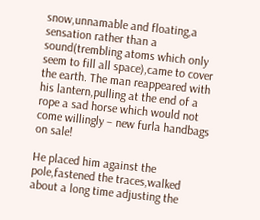snow,unnamable and floating,a sensation rather than a sound(trembling atoms which only seem to fill all space),came to cover the earth. The man reappeared with his lantern,pulling at the end of a rope a sad horse which would not come willingly – new furla handbags on sale!

He placed him against the pole,fastened the traces,walked about a long time adjusting the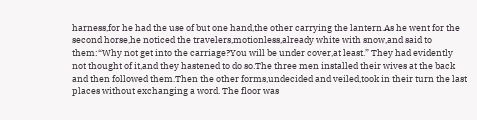harness,for he had the use of but one hand,the other carrying the lantern.As he went for the second horse,he noticed the travelers,motionless,already white with snow,and said to them:“Why not get into the carriage?You will be under cover,at least.” They had evidently not thought of it,and they hastened to do so.The three men installed their wives at the back and then followed them.Then the other forms,undecided and veiled,took in their turn the last places without exchanging a word. The floor was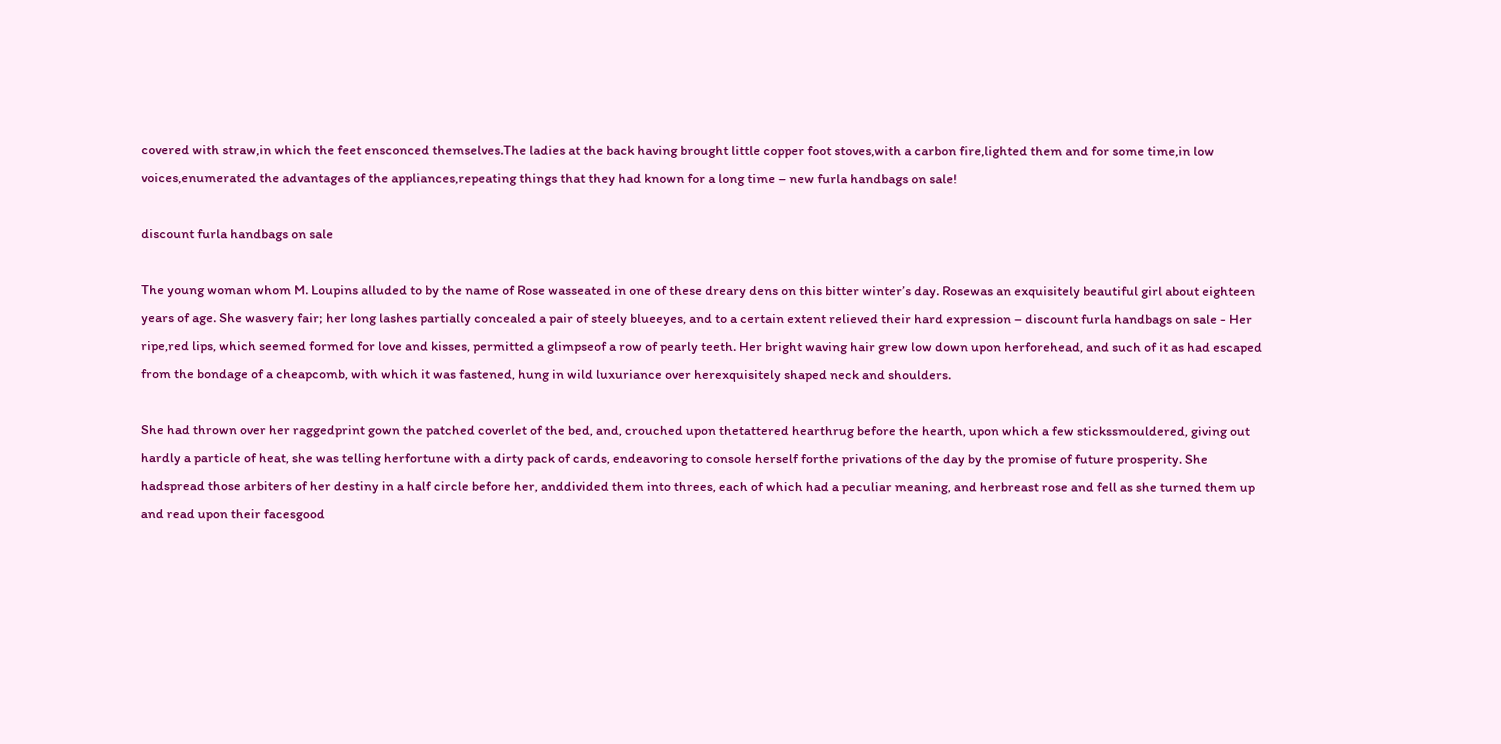covered with straw,in which the feet ensconced themselves.The ladies at the back having brought little copper foot stoves,with a carbon fire,lighted them and for some time,in low voices,enumerated the advantages of the appliances,repeating things that they had known for a long time – new furla handbags on sale!

discount furla handbags on sale

The young woman whom M. Loupins alluded to by the name of Rose wasseated in one of these dreary dens on this bitter winter’s day. Rosewas an exquisitely beautiful girl about eighteen years of age. She wasvery fair; her long lashes partially concealed a pair of steely blueeyes, and to a certain extent relieved their hard expression – discount furla handbags on sale - Her ripe,red lips, which seemed formed for love and kisses, permitted a glimpseof a row of pearly teeth. Her bright waving hair grew low down upon herforehead, and such of it as had escaped from the bondage of a cheapcomb, with which it was fastened, hung in wild luxuriance over herexquisitely shaped neck and shoulders.

She had thrown over her raggedprint gown the patched coverlet of the bed, and, crouched upon thetattered hearthrug before the hearth, upon which a few stickssmouldered, giving out hardly a particle of heat, she was telling herfortune with a dirty pack of cards, endeavoring to console herself forthe privations of the day by the promise of future prosperity. She hadspread those arbiters of her destiny in a half circle before her, anddivided them into threes, each of which had a peculiar meaning, and herbreast rose and fell as she turned them up and read upon their facesgood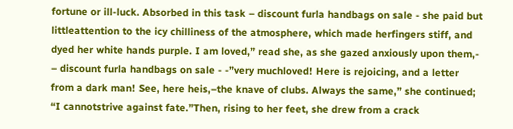fortune or ill-luck. Absorbed in this task – discount furla handbags on sale - she paid but littleattention to the icy chilliness of the atmosphere, which made herfingers stiff, and dyed her white hands purple. I am loved,” read she, as she gazed anxiously upon them,- – discount furla handbags on sale - -”very muchloved! Here is rejoicing, and a letter from a dark man! See, here heis,–the knave of clubs. Always the same,” she continued; “I cannotstrive against fate.”Then, rising to her feet, she drew from a crack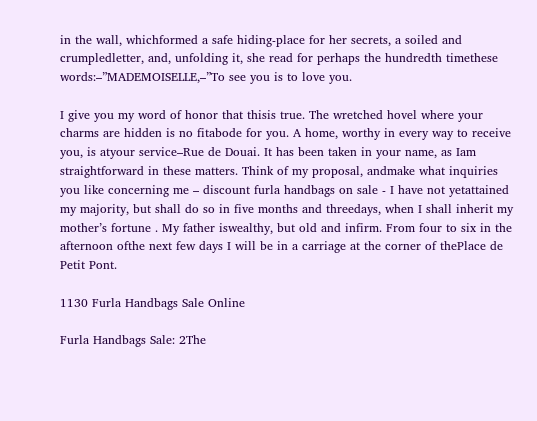in the wall, whichformed a safe hiding-place for her secrets, a soiled and crumpledletter, and, unfolding it, she read for perhaps the hundredth timethese words:–”MADEMOISELLE,–”To see you is to love you.

I give you my word of honor that thisis true. The wretched hovel where your charms are hidden is no fitabode for you. A home, worthy in every way to receive you, is atyour service–Rue de Douai. It has been taken in your name, as Iam straightforward in these matters. Think of my proposal, andmake what inquiries you like concerning me – discount furla handbags on sale - I have not yetattained my majority, but shall do so in five months and threedays, when I shall inherit my mother’s fortune . My father iswealthy, but old and infirm. From four to six in the afternoon ofthe next few days I will be in a carriage at the corner of thePlace de Petit Pont.

1130 Furla Handbags Sale Online

Furla Handbags Sale: 2The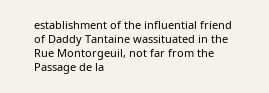establishment of the influential friend of Daddy Tantaine wassituated in the Rue Montorgeuil, not far from the Passage de la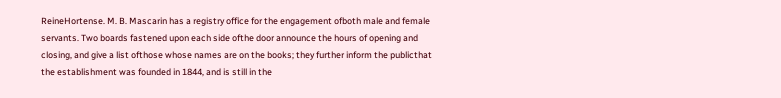ReineHortense. M. B. Mascarin has a registry office for the engagement ofboth male and female servants. Two boards fastened upon each side ofthe door announce the hours of opening and closing, and give a list ofthose whose names are on the books; they further inform the publicthat the establishment was founded in 1844, and is still in the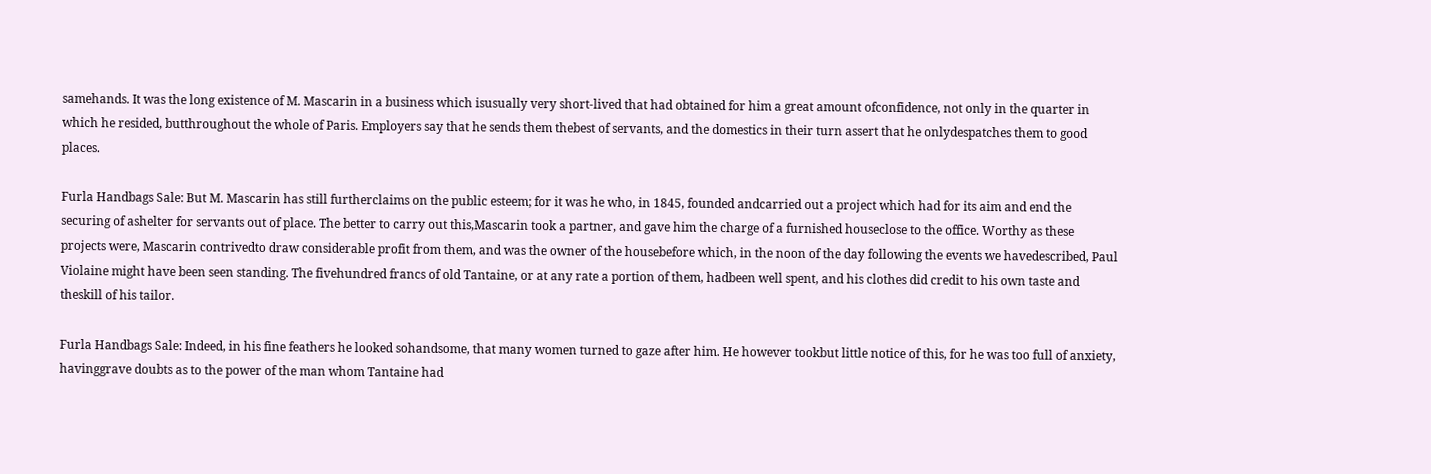samehands. It was the long existence of M. Mascarin in a business which isusually very short-lived that had obtained for him a great amount ofconfidence, not only in the quarter in which he resided, butthroughout the whole of Paris. Employers say that he sends them thebest of servants, and the domestics in their turn assert that he onlydespatches them to good places.

Furla Handbags Sale: But M. Mascarin has still furtherclaims on the public esteem; for it was he who, in 1845, founded andcarried out a project which had for its aim and end the securing of ashelter for servants out of place. The better to carry out this,Mascarin took a partner, and gave him the charge of a furnished houseclose to the office. Worthy as these projects were, Mascarin contrivedto draw considerable profit from them, and was the owner of the housebefore which, in the noon of the day following the events we havedescribed, Paul Violaine might have been seen standing. The fivehundred francs of old Tantaine, or at any rate a portion of them, hadbeen well spent, and his clothes did credit to his own taste and theskill of his tailor.

Furla Handbags Sale: Indeed, in his fine feathers he looked sohandsome, that many women turned to gaze after him. He however tookbut little notice of this, for he was too full of anxiety, havinggrave doubts as to the power of the man whom Tantaine had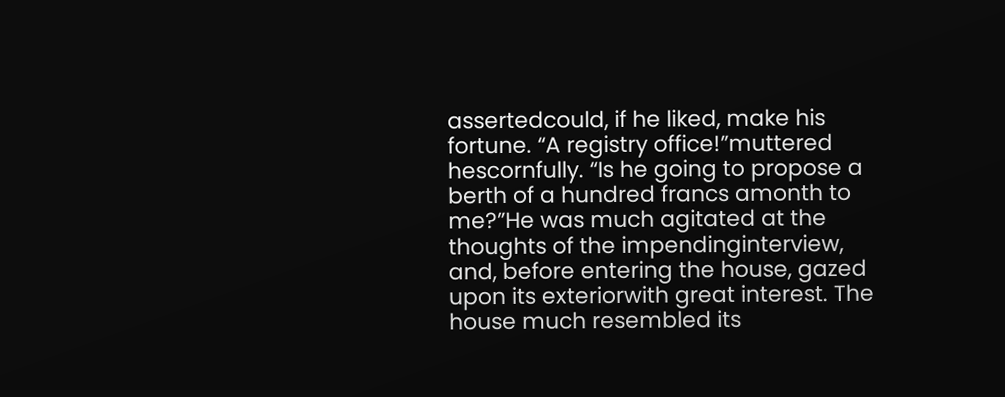assertedcould, if he liked, make his fortune. “A registry office!”muttered hescornfully. “Is he going to propose a berth of a hundred francs amonth to me?”He was much agitated at the thoughts of the impendinginterview, and, before entering the house, gazed upon its exteriorwith great interest. The house much resembled its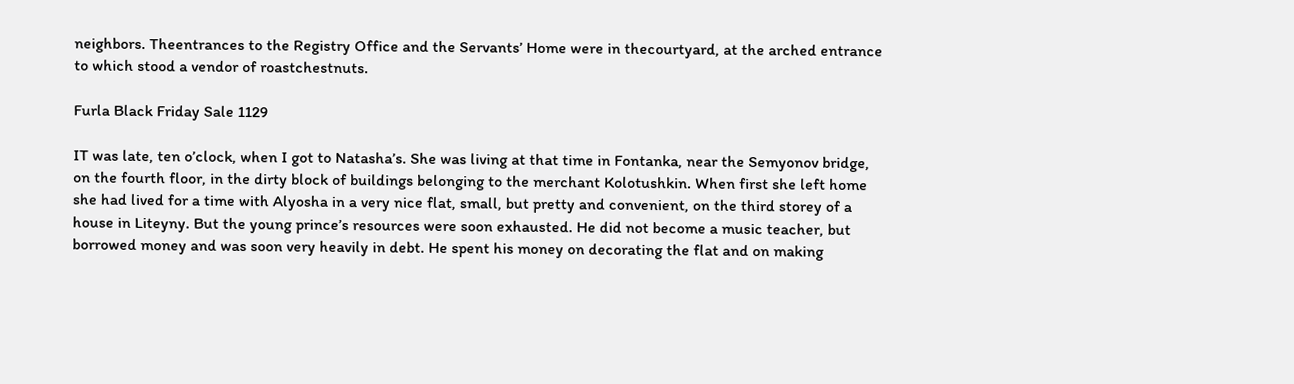neighbors. Theentrances to the Registry Office and the Servants’ Home were in thecourtyard, at the arched entrance to which stood a vendor of roastchestnuts.

Furla Black Friday Sale 1129

IT was late, ten o’clock, when I got to Natasha’s. She was living at that time in Fontanka, near the Semyonov bridge, on the fourth floor, in the dirty block of buildings belonging to the merchant Kolotushkin. When first she left home she had lived for a time with Alyosha in a very nice flat, small, but pretty and convenient, on the third storey of a house in Liteyny. But the young prince’s resources were soon exhausted. He did not become a music teacher, but borrowed money and was soon very heavily in debt. He spent his money on decorating the flat and on making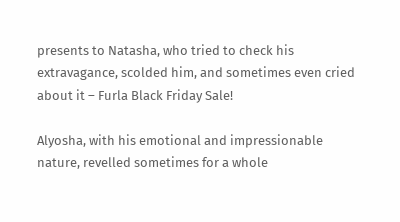presents to Natasha, who tried to check his extravagance, scolded him, and sometimes even cried about it – Furla Black Friday Sale!

Alyosha, with his emotional and impressionable nature, revelled sometimes for a whole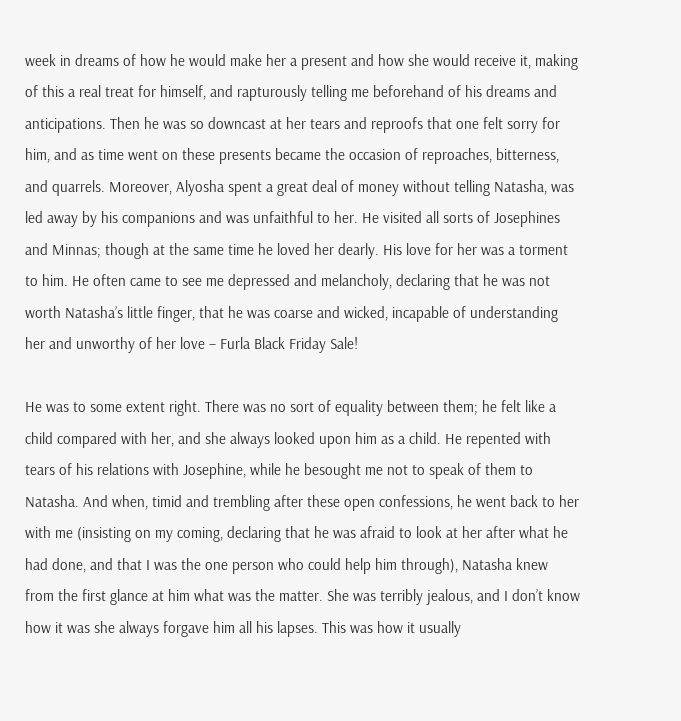week in dreams of how he would make her a present and how she would receive it, making of this a real treat for himself, and rapturously telling me beforehand of his dreams and anticipations. Then he was so downcast at her tears and reproofs that one felt sorry for him, and as time went on these presents became the occasion of reproaches, bitterness, and quarrels. Moreover, Alyosha spent a great deal of money without telling Natasha, was led away by his companions and was unfaithful to her. He visited all sorts of Josephines and Minnas; though at the same time he loved her dearly. His love for her was a torment to him. He often came to see me depressed and melancholy, declaring that he was not worth Natasha’s little finger, that he was coarse and wicked, incapable of understanding her and unworthy of her love – Furla Black Friday Sale!

He was to some extent right. There was no sort of equality between them; he felt like a child compared with her, and she always looked upon him as a child. He repented with tears of his relations with Josephine, while he besought me not to speak of them to Natasha. And when, timid and trembling after these open confessions, he went back to her with me (insisting on my coming, declaring that he was afraid to look at her after what he had done, and that I was the one person who could help him through), Natasha knew from the first glance at him what was the matter. She was terribly jealous, and I don’t know how it was she always forgave him all his lapses. This was how it usually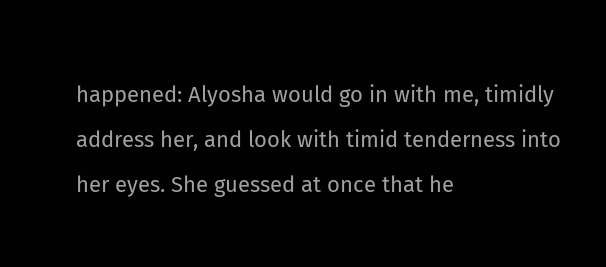happened: Alyosha would go in with me, timidly address her, and look with timid tenderness into her eyes. She guessed at once that he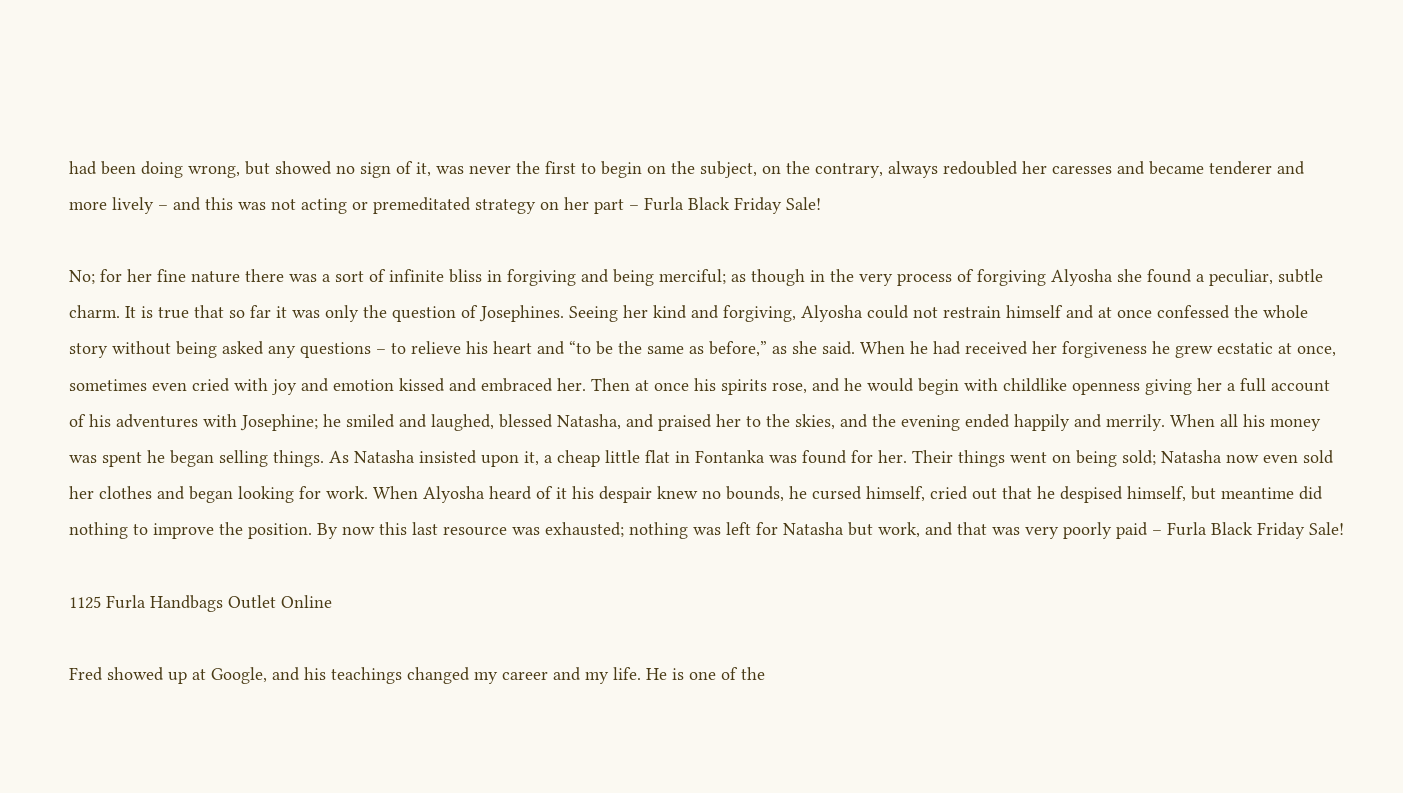had been doing wrong, but showed no sign of it, was never the first to begin on the subject, on the contrary, always redoubled her caresses and became tenderer and more lively – and this was not acting or premeditated strategy on her part – Furla Black Friday Sale!

No; for her fine nature there was a sort of infinite bliss in forgiving and being merciful; as though in the very process of forgiving Alyosha she found a peculiar, subtle charm. It is true that so far it was only the question of Josephines. Seeing her kind and forgiving, Alyosha could not restrain himself and at once confessed the whole story without being asked any questions – to relieve his heart and “to be the same as before,” as she said. When he had received her forgiveness he grew ecstatic at once, sometimes even cried with joy and emotion kissed and embraced her. Then at once his spirits rose, and he would begin with childlike openness giving her a full account of his adventures with Josephine; he smiled and laughed, blessed Natasha, and praised her to the skies, and the evening ended happily and merrily. When all his money was spent he began selling things. As Natasha insisted upon it, a cheap little flat in Fontanka was found for her. Their things went on being sold; Natasha now even sold her clothes and began looking for work. When Alyosha heard of it his despair knew no bounds, he cursed himself, cried out that he despised himself, but meantime did nothing to improve the position. By now this last resource was exhausted; nothing was left for Natasha but work, and that was very poorly paid – Furla Black Friday Sale!

1125 Furla Handbags Outlet Online

Fred showed up at Google, and his teachings changed my career and my life. He is one of the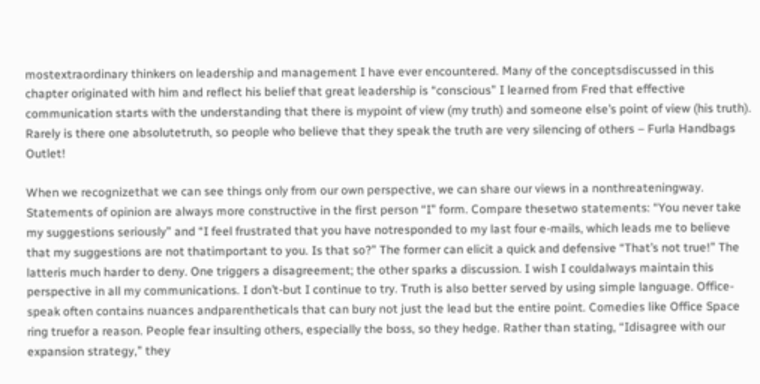mostextraordinary thinkers on leadership and management I have ever encountered. Many of the conceptsdiscussed in this chapter originated with him and reflect his belief that great leadership is “conscious” I learned from Fred that effective communication starts with the understanding that there is mypoint of view (my truth) and someone else’s point of view (his truth). Rarely is there one absolutetruth, so people who believe that they speak the truth are very silencing of others – Furla Handbags Outlet!

When we recognizethat we can see things only from our own perspective, we can share our views in a nonthreateningway. Statements of opinion are always more constructive in the first person “I” form. Compare thesetwo statements: “You never take my suggestions seriously” and “I feel frustrated that you have notresponded to my last four e-mails, which leads me to believe that my suggestions are not thatimportant to you. Is that so?” The former can elicit a quick and defensive “That’s not true!” The latteris much harder to deny. One triggers a disagreement; the other sparks a discussion. I wish I couldalways maintain this perspective in all my communications. I don’t-but I continue to try. Truth is also better served by using simple language. Office-speak often contains nuances andparentheticals that can bury not just the lead but the entire point. Comedies like Office Space ring truefor a reason. People fear insulting others, especially the boss, so they hedge. Rather than stating, “Idisagree with our expansion strategy,” they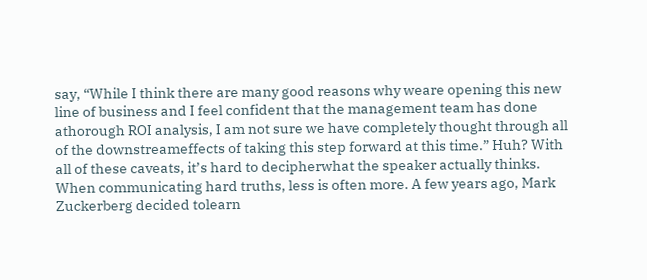say, “While I think there are many good reasons why weare opening this new line of business and I feel confident that the management team has done athorough ROI analysis, I am not sure we have completely thought through all of the downstreameffects of taking this step forward at this time.” Huh? With all of these caveats, it’s hard to decipherwhat the speaker actually thinks. When communicating hard truths, less is often more. A few years ago, Mark Zuckerberg decided tolearn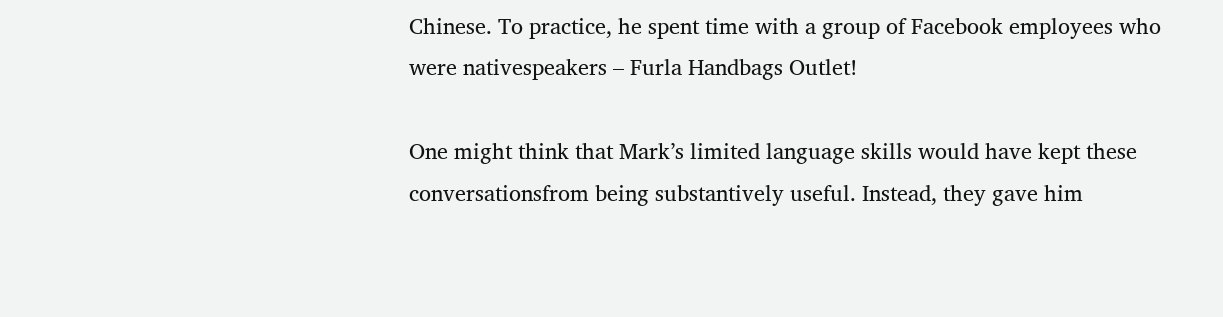Chinese. To practice, he spent time with a group of Facebook employees who were nativespeakers – Furla Handbags Outlet!

One might think that Mark’s limited language skills would have kept these conversationsfrom being substantively useful. Instead, they gave him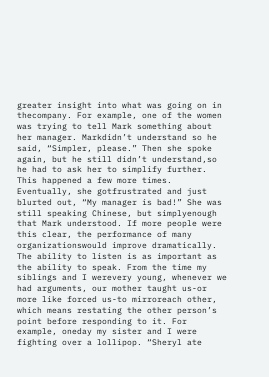greater insight into what was going on in thecompany. For example, one of the women was trying to tell Mark something about her manager. Markdidn’t understand so he said, “Simpler, please.” Then she spoke again, but he still didn’t understand,so he had to ask her to simplify further. This happened a few more times. Eventually, she gotfrustrated and just blurted out, “My manager is bad!” She was still speaking Chinese, but simplyenough that Mark understood. If more people were this clear, the performance of many organizationswould improve dramatically. The ability to listen is as important as the ability to speak. From the time my siblings and I werevery young, whenever we had arguments, our mother taught us-or more like forced us-to mirroreach other, which means restating the other person’s point before responding to it. For example, oneday my sister and I were fighting over a lollipop. “Sheryl ate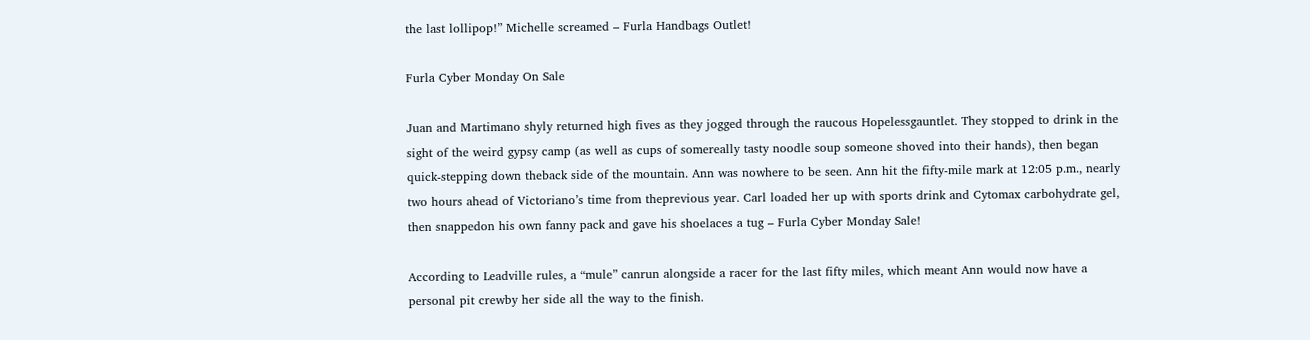the last lollipop!” Michelle screamed – Furla Handbags Outlet!

Furla Cyber Monday On Sale

Juan and Martimano shyly returned high fives as they jogged through the raucous Hopelessgauntlet. They stopped to drink in the sight of the weird gypsy camp (as well as cups of somereally tasty noodle soup someone shoved into their hands), then began quick-stepping down theback side of the mountain. Ann was nowhere to be seen. Ann hit the fifty-mile mark at 12:05 p.m., nearly two hours ahead of Victoriano’s time from theprevious year. Carl loaded her up with sports drink and Cytomax carbohydrate gel, then snappedon his own fanny pack and gave his shoelaces a tug – Furla Cyber Monday Sale!

According to Leadville rules, a “mule” canrun alongside a racer for the last fifty miles, which meant Ann would now have a personal pit crewby her side all the way to the finish.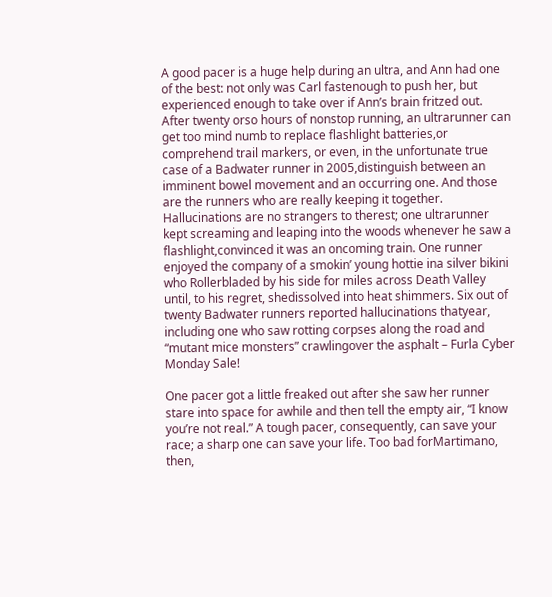A good pacer is a huge help during an ultra, and Ann had one of the best: not only was Carl fastenough to push her, but experienced enough to take over if Ann’s brain fritzed out. After twenty orso hours of nonstop running, an ultrarunner can get too mind numb to replace flashlight batteries,or comprehend trail markers, or even, in the unfortunate true case of a Badwater runner in 2005,distinguish between an imminent bowel movement and an occurring one. And those are the runners who are really keeping it together. Hallucinations are no strangers to therest; one ultrarunner kept screaming and leaping into the woods whenever he saw a flashlight,convinced it was an oncoming train. One runner enjoyed the company of a smokin’ young hottie ina silver bikini who Rollerbladed by his side for miles across Death Valley until, to his regret, shedissolved into heat shimmers. Six out of twenty Badwater runners reported hallucinations thatyear, including one who saw rotting corpses along the road and “mutant mice monsters” crawlingover the asphalt – Furla Cyber Monday Sale!

One pacer got a little freaked out after she saw her runner stare into space for awhile and then tell the empty air, “I know you’re not real.” A tough pacer, consequently, can save your race; a sharp one can save your life. Too bad forMartimano, then,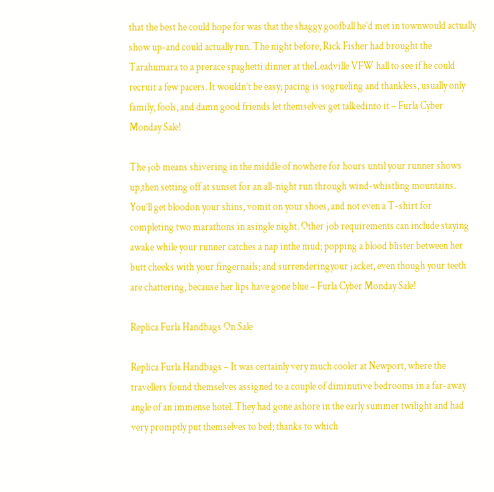that the best he could hope for was that the shaggy goofball he’d met in townwould actually show up-and could actually run. The night before, Rick Fisher had brought the Tarahumara to a prerace spaghetti dinner at theLeadville VFW hall to see if he could recruit a few pacers. It wouldn’t be easy; pacing is sogrueling and thankless, usually only family, fools, and damn good friends let themselves get talkedinto it – Furla Cyber Monday Sale!

The job means shivering in the middle of nowhere for hours until your runner shows up,then setting off at sunset for an all-night run through wind-whistling mountains. You’ll get bloodon your shins, vomit on your shoes, and not even a T-shirt for completing two marathons in asingle night. Other job requirements can include staying awake while your runner catches a nap inthe mud; popping a blood blister between her butt cheeks with your fingernails; and surrenderingyour jacket, even though your teeth are chattering, because her lips have gone blue – Furla Cyber Monday Sale!

Replica Furla Handbags On Sale

Replica Furla Handbags – It was certainly very much cooler at Newport, where the travellers found themselves assigned to a couple of diminutive bedrooms in a far-away angle of an immense hotel. They had gone ashore in the early summer twilight and had very promptly put themselves to bed; thanks to which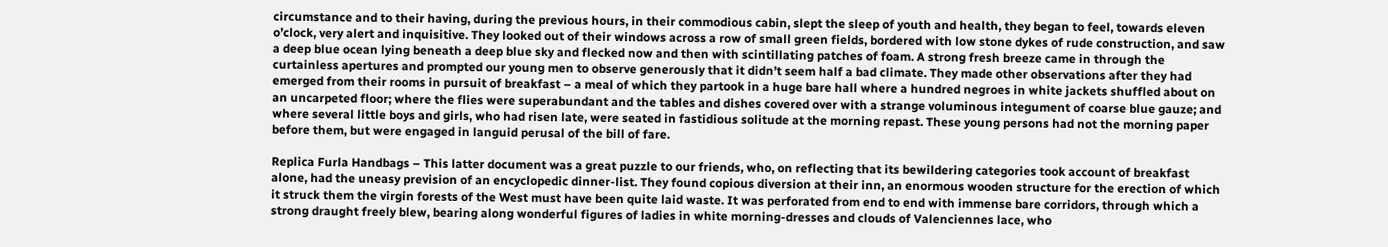circumstance and to their having, during the previous hours, in their commodious cabin, slept the sleep of youth and health, they began to feel, towards eleven o’clock, very alert and inquisitive. They looked out of their windows across a row of small green fields, bordered with low stone dykes of rude construction, and saw a deep blue ocean lying beneath a deep blue sky and flecked now and then with scintillating patches of foam. A strong fresh breeze came in through the curtainless apertures and prompted our young men to observe generously that it didn’t seem half a bad climate. They made other observations after they had emerged from their rooms in pursuit of breakfast – a meal of which they partook in a huge bare hall where a hundred negroes in white jackets shuffled about on an uncarpeted floor; where the flies were superabundant and the tables and dishes covered over with a strange voluminous integument of coarse blue gauze; and where several little boys and girls, who had risen late, were seated in fastidious solitude at the morning repast. These young persons had not the morning paper before them, but were engaged in languid perusal of the bill of fare.

Replica Furla Handbags – This latter document was a great puzzle to our friends, who, on reflecting that its bewildering categories took account of breakfast alone, had the uneasy prevision of an encyclopedic dinner-list. They found copious diversion at their inn, an enormous wooden structure for the erection of which it struck them the virgin forests of the West must have been quite laid waste. It was perforated from end to end with immense bare corridors, through which a strong draught freely blew, bearing along wonderful figures of ladies in white morning-dresses and clouds of Valenciennes lace, who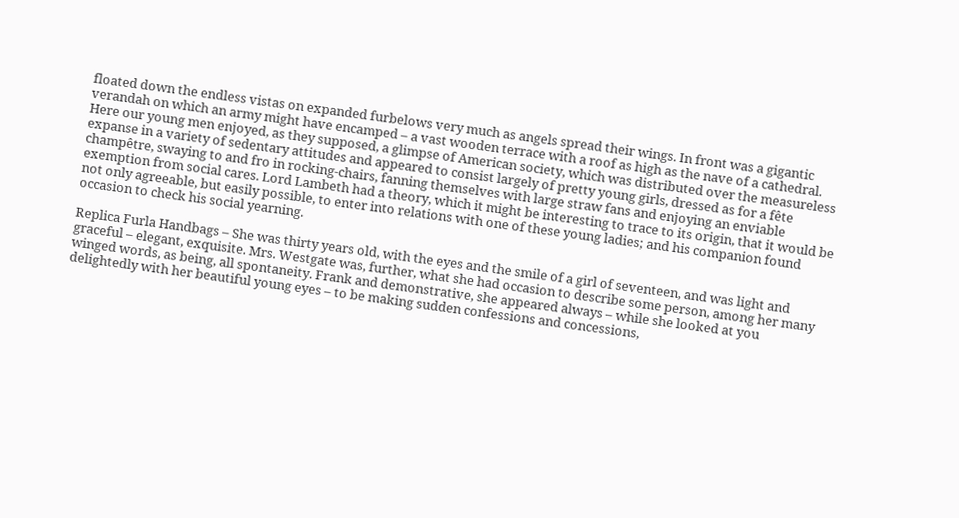floated down the endless vistas on expanded furbelows very much as angels spread their wings. In front was a gigantic verandah on which an army might have encamped – a vast wooden terrace with a roof as high as the nave of a cathedral. Here our young men enjoyed, as they supposed, a glimpse of American society, which was distributed over the measureless expanse in a variety of sedentary attitudes and appeared to consist largely of pretty young girls, dressed as for a fête champêtre, swaying to and fro in rocking-chairs, fanning themselves with large straw fans and enjoying an enviable exemption from social cares. Lord Lambeth had a theory, which it might be interesting to trace to its origin, that it would be not only agreeable, but easily possible, to enter into relations with one of these young ladies; and his companion found occasion to check his social yearning.

Replica Furla Handbags – She was thirty years old, with the eyes and the smile of a girl of seventeen, and was light and graceful – elegant, exquisite. Mrs. Westgate was, further, what she had occasion to describe some person, among her many winged words, as being, all spontaneity. Frank and demonstrative, she appeared always – while she looked at you delightedly with her beautiful young eyes – to be making sudden confessions and concessions,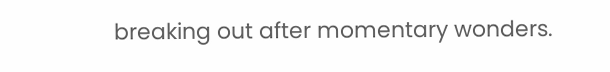breaking out after momentary wonders.